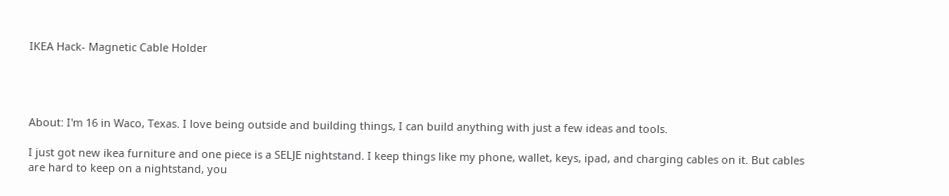IKEA Hack- Magnetic Cable Holder




About: I'm 16 in Waco, Texas. I love being outside and building things, I can build anything with just a few ideas and tools.

I just got new ikea furniture and one piece is a SELJE nightstand. I keep things like my phone, wallet, keys, ipad, and charging cables on it. But cables are hard to keep on a nightstand, you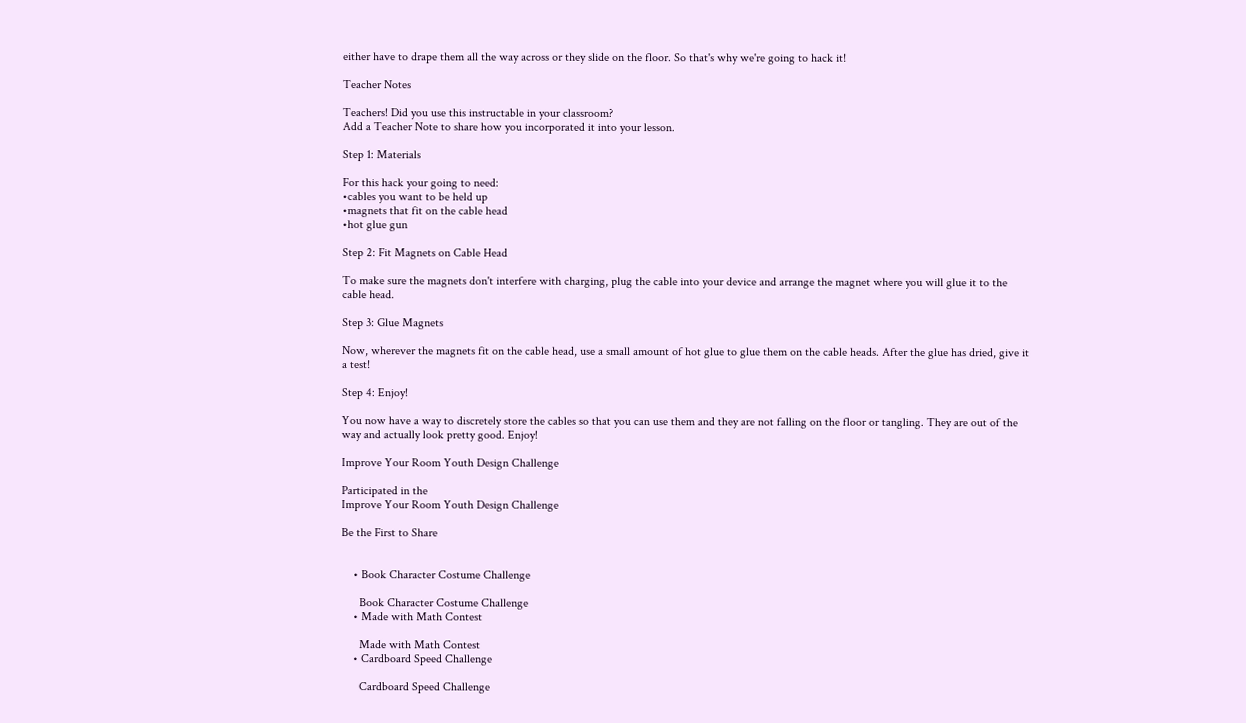either have to drape them all the way across or they slide on the floor. So that's why we're going to hack it!

Teacher Notes

Teachers! Did you use this instructable in your classroom?
Add a Teacher Note to share how you incorporated it into your lesson.

Step 1: Materials

For this hack your going to need:
•cables you want to be held up
•magnets that fit on the cable head
•hot glue gun

Step 2: Fit Magnets on Cable Head

To make sure the magnets don't interfere with charging, plug the cable into your device and arrange the magnet where you will glue it to the cable head.

Step 3: Glue Magnets

Now, wherever the magnets fit on the cable head, use a small amount of hot glue to glue them on the cable heads. After the glue has dried, give it a test!

Step 4: Enjoy!

You now have a way to discretely store the cables so that you can use them and they are not falling on the floor or tangling. They are out of the way and actually look pretty good. Enjoy!

Improve Your Room Youth Design Challenge

Participated in the
Improve Your Room Youth Design Challenge

Be the First to Share


    • Book Character Costume Challenge

      Book Character Costume Challenge
    • Made with Math Contest

      Made with Math Contest
    • Cardboard Speed Challenge

      Cardboard Speed Challenge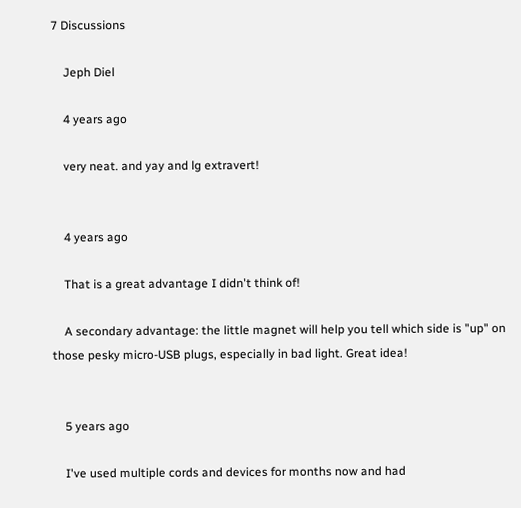7 Discussions

    Jeph Diel

    4 years ago

    very neat. and yay and lg extravert!


    4 years ago

    That is a great advantage I didn't think of!

    A secondary advantage: the little magnet will help you tell which side is "up" on those pesky micro-USB plugs, especially in bad light. Great idea!


    5 years ago

    I've used multiple cords and devices for months now and had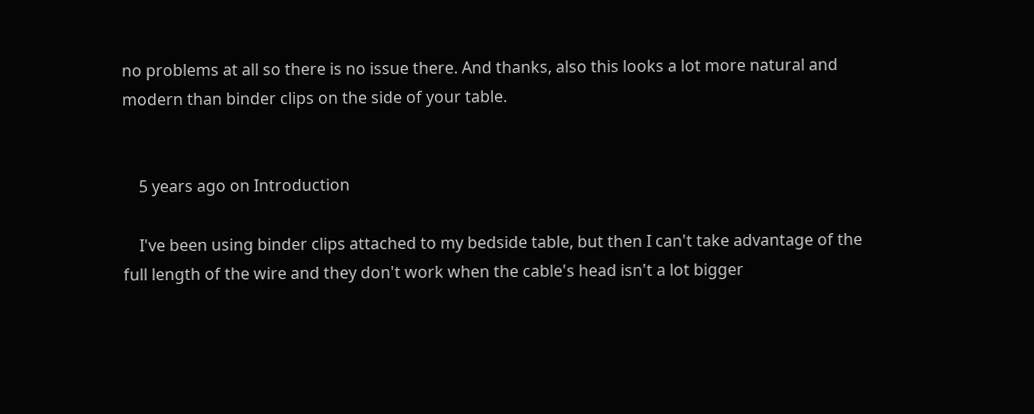no problems at all so there is no issue there. And thanks, also this looks a lot more natural and modern than binder clips on the side of your table.


    5 years ago on Introduction

    I've been using binder clips attached to my bedside table, but then I can't take advantage of the full length of the wire and they don't work when the cable's head isn't a lot bigger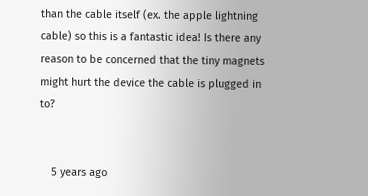than the cable itself (ex. the apple lightning cable) so this is a fantastic idea! Is there any reason to be concerned that the tiny magnets might hurt the device the cable is plugged in to?


    5 years ago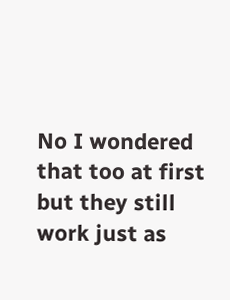No I wondered that too at first but they still work just as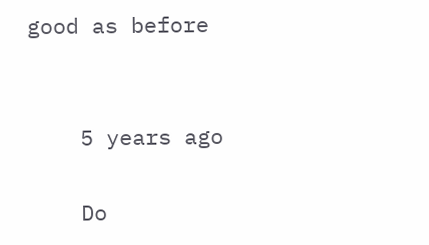good as before


    5 years ago

    Do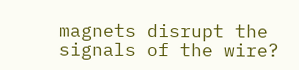magnets disrupt the signals of the wire?